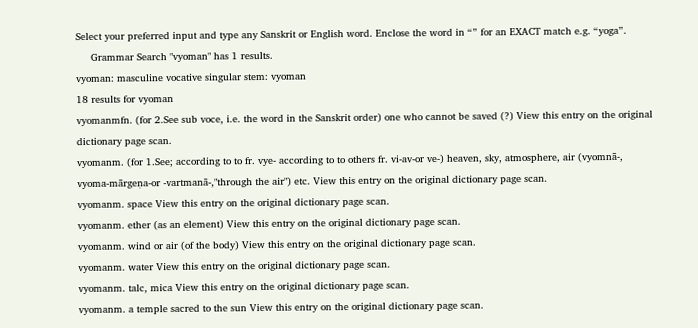Select your preferred input and type any Sanskrit or English word. Enclose the word in “” for an EXACT match e.g. “yoga”.
     Grammar Search "vyoman" has 1 results.
vyoman: masculine vocative singular stem: vyoman
18 results for vyoman
vyomanmfn. (for 2.See sub voce, i.e. the word in the Sanskrit order) one who cannot be saved (?) View this entry on the original dictionary page scan.
vyomanm. (for 1.See; according to to fr. vye- according to to others fr. vi-av-or ve-) heaven, sky, atmosphere, air (vyomnā-, vyoma-mārgeṇa-or -vartmanā-,"through the air") etc. View this entry on the original dictionary page scan.
vyomanm. space View this entry on the original dictionary page scan.
vyomanm. ether (as an element) View this entry on the original dictionary page scan.
vyomanm. wind or air (of the body) View this entry on the original dictionary page scan.
vyomanm. water View this entry on the original dictionary page scan.
vyomanm. talc, mica View this entry on the original dictionary page scan.
vyomanm. a temple sacred to the sun View this entry on the original dictionary page scan.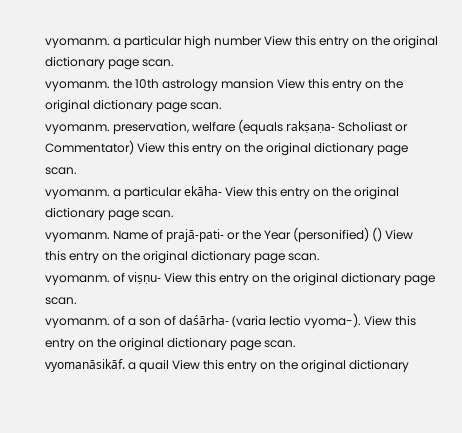vyomanm. a particular high number View this entry on the original dictionary page scan.
vyomanm. the 10th astrology mansion View this entry on the original dictionary page scan.
vyomanm. preservation, welfare (equals rakṣaṇa- Scholiast or Commentator) View this entry on the original dictionary page scan.
vyomanm. a particular ekāha- View this entry on the original dictionary page scan.
vyomanm. Name of prajā-pati- or the Year (personified) () View this entry on the original dictionary page scan.
vyomanm. of viṣṇu- View this entry on the original dictionary page scan.
vyomanm. of a son of daśārha- (varia lectio vyoma-). View this entry on the original dictionary page scan.
vyomanāsikāf. a quail View this entry on the original dictionary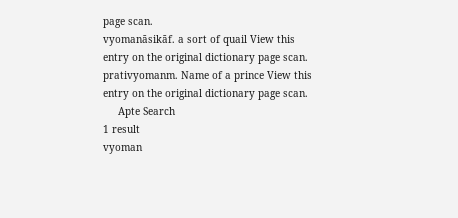page scan.
vyomanāsikāf. a sort of quail View this entry on the original dictionary page scan.
prativyomanm. Name of a prince View this entry on the original dictionary page scan.
     Apte Search
1 result
vyoman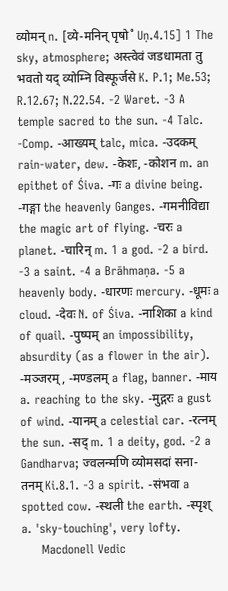व्योमन् n. [व्ये-मनिन् पृषो˚ Uṇ.4.15] 1 The sky, atmosphere; अस्त्वेवं जडधामता तु भवतो यद् व्योम्नि विस्फूर्जसे K. P.1; Me.53; R.12.67; N.22.54. -2 Waret. -3 A temple sacred to the sun. -4 Talc. -Comp. -आख्यम् talc, mica. -उदकम् rain-water, dew. -केशः, -कोशन m. an epithet of Śiva. -गः a divine being. -गङ्गा the heavenly Ganges. -गमनीविद्या the magic art of flying. -चरः a planet. -चारिन् m. 1 a god. -2 a bird. -3 a saint. -4 a Brāhmaṇa. -5 a heavenly body. -धारणः mercury. -धूमः a cloud. -देवः N. of Śiva. -नाशिका a kind of quail. -पुष्पम् an impossibility, absurdity (as a flower in the air). -मञ्जरम्, -मण्डलम् a flag, banner. -माय a. reaching to the sky. -मुद्गरः a gust of wind. -यानम् a celestial car. -रत्नम् the sun. -सद् m. 1 a deity, god. -2 a Gandharva; ज्वलन्मणि व्योमसदां सना- तनम् Ki.8.1. -3 a spirit. -संभवा a spotted cow. -स्थली the earth. -स्पृश् a. 'sky-touching', very lofty.
     Macdonell Vedic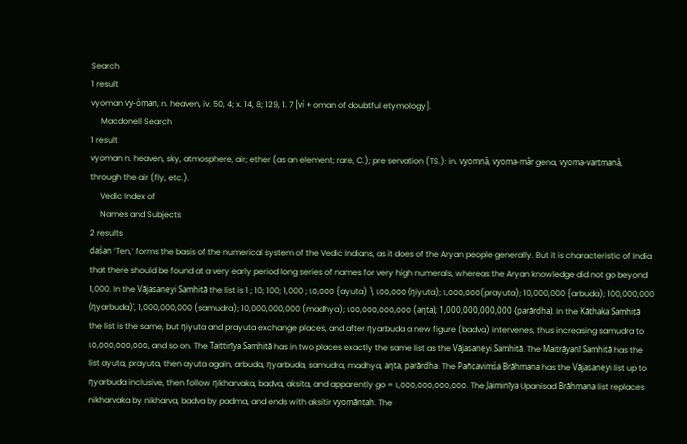Search
1 result
vyoman vy-òman, n. heaven, iv. 50, 4; x. 14, 8; 129, 1. 7 [ví + oman of doubtful etymology].
     Macdonell Search
1 result
vyoman n. heaven, sky, atmosphere, air; ether (as an element; rare, C.); pre servation (TS.): in. vyomnâ, vyoma-mâr gena, vyoma-vartmanâ, through the air (fly, etc.).
     Vedic Index of
     Names and Subjects
2 results
daśan ‘Ten,’ forms the basis of the numerical system of the Vedic Indians, as it does of the Aryan people generally. But it is characteristic of India that there should be found at a very early period long series of names for very high numerals, whereas the Aryan knowledge did not go beyond 1,000. In the Vājasaneyi Samhitā the list is 1 ; 10; 100; 1,000 ; ιο,οοο {ayuta) \ ιοο,οοο (ηiyuta); ι,οοο,οοο(prayuta); 10,000,000 {arbuda); 100,000,000 (ηyarbuda)', 1,000,000,000 (samudra); 10,000,000,000 (madhya); ιοο,οοο,οοο,οοο (aηta); 1,000,000,000,000 {parārdha). In the Kāthaka Samhitā the list is the same, but ηiyuta and prayuta exchange places, and after ηyarbuda a new figure (badva) intervenes, thus increasing samudra to ιο,οοο,οοο,οοο, and so on. The Taittirīya Samhitā has in two places exactly the same list as the Vājasaneyi Samhitā. The Maitrāyanī Samhitā has the list ayuta, prayuta, then ayuta again, arbuda, ηyarbuda, samudra, madhya, aηta, parārdha. The Pañcavimśa Brāhmana has the Vājasaneyi list up to ηyarbuda inclusive, then follow ηikharvaka, badva, aksita, and apparently go = ι,οοο,οοο,οοο,οοο. The Jaiminīya Upanisad Brāhmana list replaces nikharvaka by nikharva, badva by padma, and ends with aksitir vyomāntah. The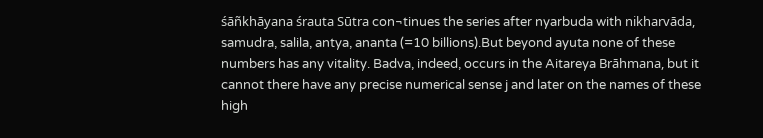śāñkhāyana śrauta Sūtra con¬tinues the series after nyarbuda with nikharvāda, samudra, salila, antya, ananta (=10 billions).But beyond ayuta none of these numbers has any vitality. Badva, indeed, occurs in the Aitareya Brāhmana, but it cannot there have any precise numerical sense j and later on the names of these high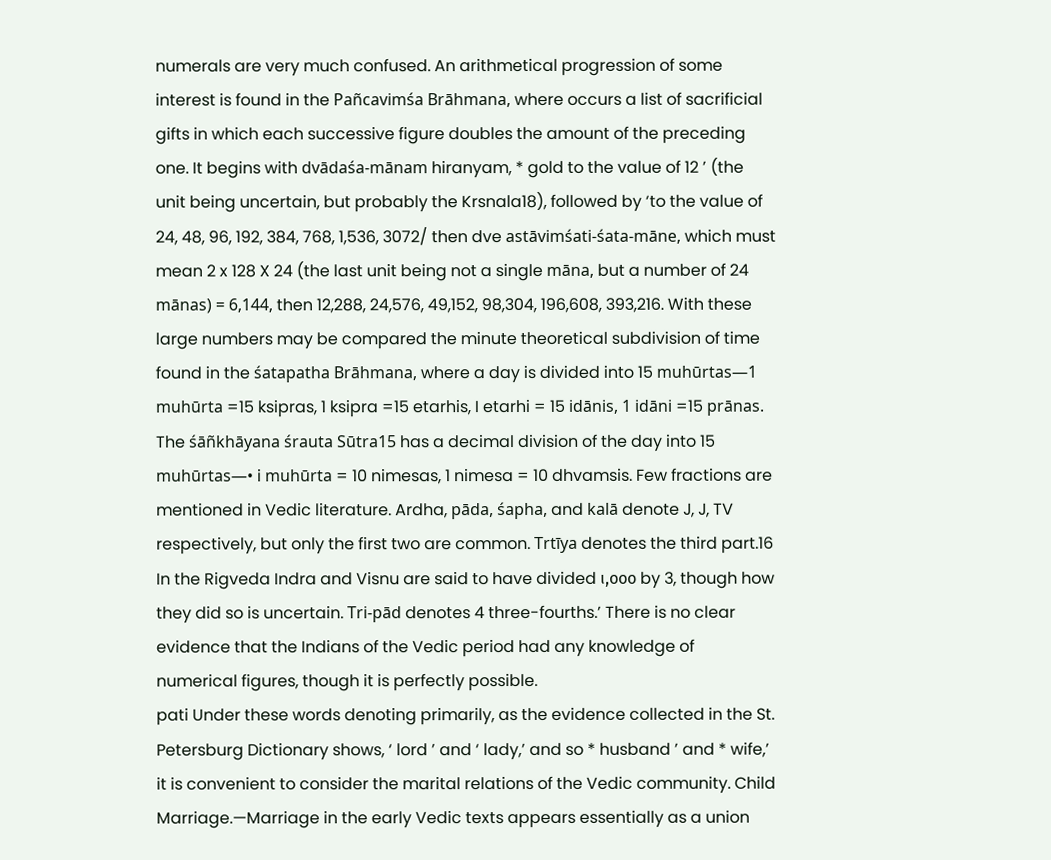numerals are very much confused. An arithmetical progression of some interest is found in the Pañcavimśa Brāhmana, where occurs a list of sacrificial gifts in which each successive figure doubles the amount of the preceding one. It begins with dvādaśa-mānam hiranyam, * gold to the value of 12 ’ (the unit being uncertain, but probably the Krsnala18), followed by ‘to the value of 24, 48, 96, 192, 384, 768, 1,536, 3072/ then dve astāvimśati-śata-māne, which must mean 2 x 128 X 24 (the last unit being not a single māna, but a number of 24 mānas) = 6,144, then 12,288, 24,576, 49,152, 98,304, 196,608, 393,216. With these large numbers may be compared the minute theoretical subdivision of time found in the śatapatha Brāhmana, where a day is divided into 15 muhūrtas—1 muhūrta =15 ksipras, 1 ksipra =15 etarhis, I etarhi = 15 idānis, 1 idāni =15 prānas. The śāñkhāyana śrauta Sūtra15 has a decimal division of the day into 15 muhūrtas—• i muhūrta = 10 nimesas, 1 nimesa = 10 dhvamsis. Few fractions are mentioned in Vedic literature. Ardha, pāda, śapha, and kalā denote J, J, TV respectively, but only the first two are common. Trtīya denotes the third part.16 In the Rigveda Indra and Visnu are said to have divided ι,οοο by 3, though how they did so is uncertain. Tri-pād denotes 4 three-fourths.’ There is no clear evidence that the Indians of the Vedic period had any knowledge of numerical figures, though it is perfectly possible.
pati Under these words denoting primarily, as the evidence collected in the St. Petersburg Dictionary shows, ‘ lord ’ and ‘ lady,’ and so * husband ’ and * wife,’ it is convenient to consider the marital relations of the Vedic community. Child Marriage.—Marriage in the early Vedic texts appears essentially as a union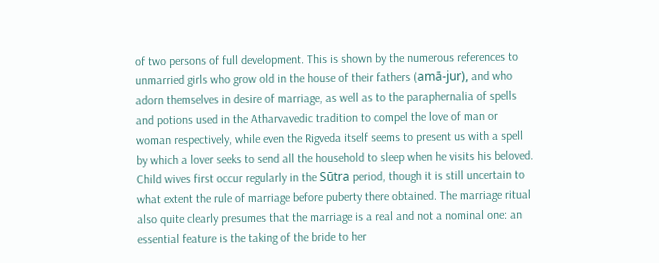of two persons of full development. This is shown by the numerous references to unmarried girls who grow old in the house of their fathers (amā-jur), and who adorn themselves in desire of marriage, as well as to the paraphernalia of spells and potions used in the Atharvavedic tradition to compel the love of man or woman respectively, while even the Rigveda itself seems to present us with a spell by which a lover seeks to send all the household to sleep when he visits his beloved. Child wives first occur regularly in the Sūtra period, though it is still uncertain to what extent the rule of marriage before puberty there obtained. The marriage ritual also quite clearly presumes that the marriage is a real and not a nominal one: an essential feature is the taking of the bride to her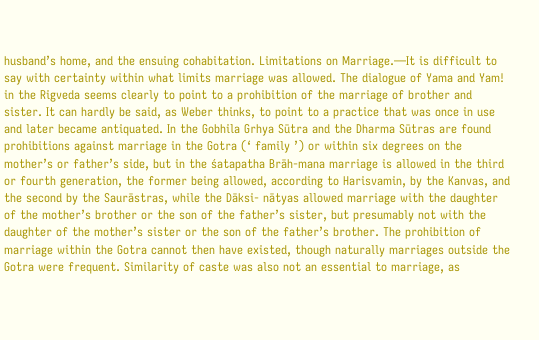husband’s home, and the ensuing cohabitation. Limitations on Marriage.—It is difficult to say with certainty within what limits marriage was allowed. The dialogue of Yama and Yam! in the Rigveda seems clearly to point to a prohibition of the marriage of brother and sister. It can hardly be said, as Weber thinks, to point to a practice that was once in use and later became antiquated. In the Gobhila Grhya Sūtra and the Dharma Sūtras are found prohibitions against marriage in the Gotra (‘ family ’) or within six degrees on the mother’s or father’s side, but in the śatapatha Brāh-mana marriage is allowed in the third or fourth generation, the former being allowed, according to Harisvamin, by the Kanvas, and the second by the Saurāstras, while the Dāksi- nātyas allowed marriage with the daughter of the mother’s brother or the son of the father’s sister, but presumably not with the daughter of the mother’s sister or the son of the father’s brother. The prohibition of marriage within the Gotra cannot then have existed, though naturally marriages outside the Gotra were frequent. Similarity of caste was also not an essential to marriage, as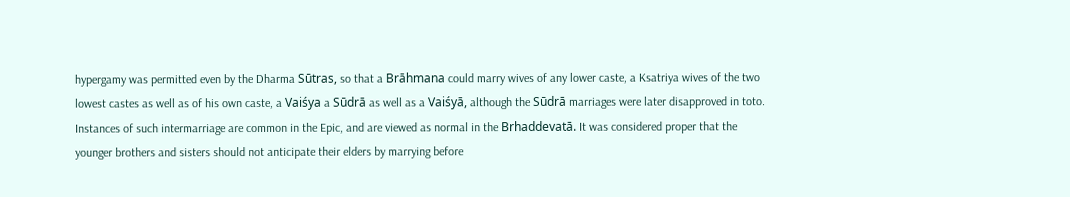hypergamy was permitted even by the Dharma Sūtras, so that a Brāhmana could marry wives of any lower caste, a Ksatriya wives of the two lowest castes as well as of his own caste, a Vaiśya a Sūdrā as well as a Vaiśyā, although the Sūdrā marriages were later disapproved in toto. Instances of such intermarriage are common in the Epic, and are viewed as normal in the Brhaddevatā. It was considered proper that the younger brothers and sisters should not anticipate their elders by marrying before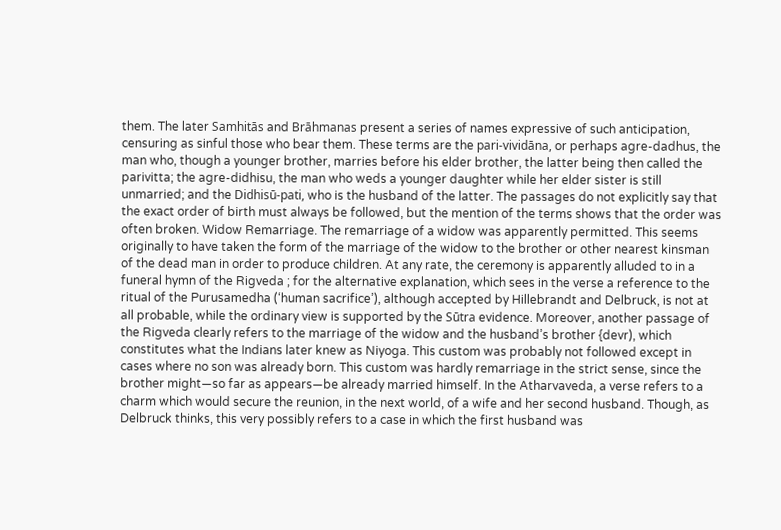them. The later Samhitās and Brāhmanas present a series of names expressive of such anticipation, censuring as sinful those who bear them. These terms are the pari-vividāna, or perhaps agre-dadhus, the man who, though a younger brother, marries before his elder brother, the latter being then called the parivitta; the agre-didhisu, the man who weds a younger daughter while her elder sister is still unmarried; and the Didhisū-pati, who is the husband of the latter. The passages do not explicitly say that the exact order of birth must always be followed, but the mention of the terms shows that the order was often broken. Widow Remarriage. The remarriage of a widow was apparently permitted. This seems originally to have taken the form of the marriage of the widow to the brother or other nearest kinsman of the dead man in order to produce children. At any rate, the ceremony is apparently alluded to in a funeral hymn of the Rigveda ; for the alternative explanation, which sees in the verse a reference to the ritual of the Purusamedha (‘human sacrifice’), although accepted by Hillebrandt and Delbruck, is not at all probable, while the ordinary view is supported by the Sūtra evidence. Moreover, another passage of the Rigveda clearly refers to the marriage of the widow and the husband’s brother {devr), which constitutes what the Indians later knew as Niyoga. This custom was probably not followed except in cases where no son was already born. This custom was hardly remarriage in the strict sense, since the brother might—so far as appears—be already married himself. In the Atharvaveda, a verse refers to a charm which would secure the reunion, in the next world, of a wife and her second husband. Though, as Delbruck thinks, this very possibly refers to a case in which the first husband was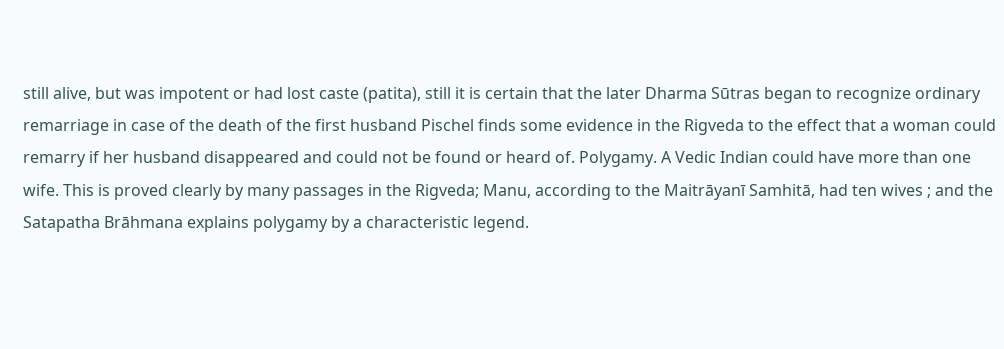still alive, but was impotent or had lost caste (patita), still it is certain that the later Dharma Sūtras began to recognize ordinary remarriage in case of the death of the first husband Pischel finds some evidence in the Rigveda to the effect that a woman could remarry if her husband disappeared and could not be found or heard of. Polygamy. A Vedic Indian could have more than one wife. This is proved clearly by many passages in the Rigveda; Manu, according to the Maitrāyanī Samhitā, had ten wives ; and the Satapatha Brāhmana explains polygamy by a characteristic legend.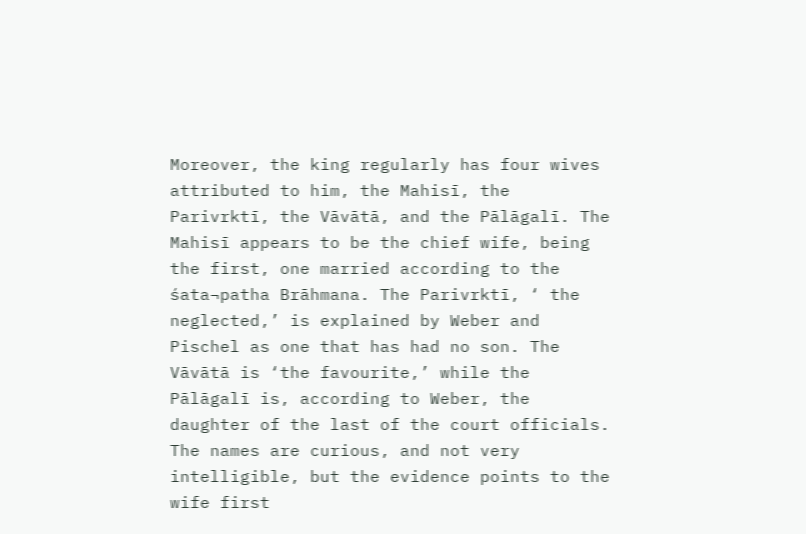Moreover, the king regularly has four wives attributed to him, the Mahisī, the Parivrktī, the Vāvātā, and the Pālāgalī. The Mahisī appears to be the chief wife, being the first, one married according to the śata¬patha Brāhmana. The Parivrktī, ‘ the neglected,’ is explained by Weber and Pischel as one that has had no son. The Vāvātā is ‘the favourite,’ while the Pālāgalī is, according to Weber, the daughter of the last of the court officials. The names are curious, and not very intelligible, but the evidence points to the wife first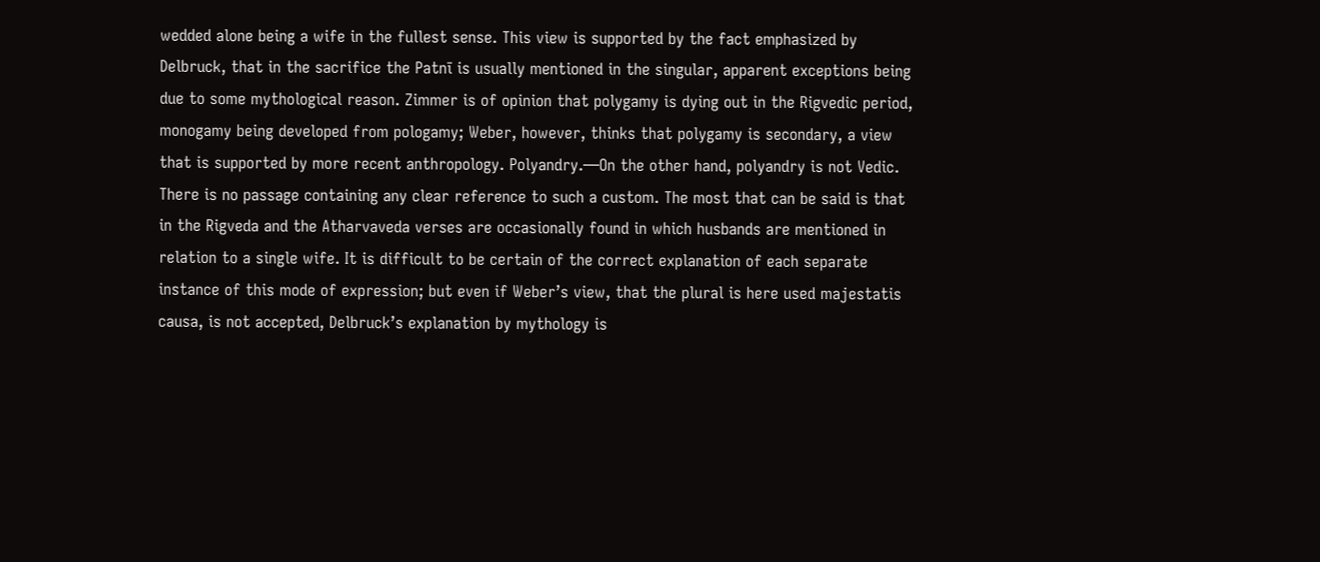wedded alone being a wife in the fullest sense. This view is supported by the fact emphasized by Delbruck, that in the sacrifice the Patnī is usually mentioned in the singular, apparent exceptions being due to some mythological reason. Zimmer is of opinion that polygamy is dying out in the Rigvedic period, monogamy being developed from pologamy; Weber, however, thinks that polygamy is secondary, a view that is supported by more recent anthropology. Polyandry.—On the other hand, polyandry is not Vedic. There is no passage containing any clear reference to such a custom. The most that can be said is that in the Rigveda and the Atharvaveda verses are occasionally found in which husbands are mentioned in relation to a single wife. It is difficult to be certain of the correct explanation of each separate instance of this mode of expression; but even if Weber’s view, that the plural is here used majestatis causa, is not accepted, Delbruck’s explanation by mythology is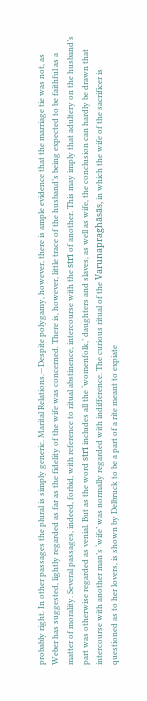probably right. In other passages the plural is simply generic. Marital Relations.—Despite polygamy, however, there is ample evidence that the marriage tie was not, as Weber has suggested, lightly regarded as far as the fidelity of the wife was concerned. There is, however, little trace of the husband’s being expected to be faithful as a matter of morality. Several passages, indeed, forbid, with reference to ritual abstinence, intercourse with the strī of another. This may imply that adultery on the husband’s part was otherwise regarded as venial. But as the word strī includes all the ‘womenfolk,’ daughters and slaves, as well as wife, the conclusion can hardly be drawn that intercourse with another man’s ‘wife’ was normally regarded with indifference. The curious ritual of the Varunapraghāsās, in which the wife of the sacrificer is questioned as to her lovers, is shown by Delbruck to be a part of a rite meant to expiate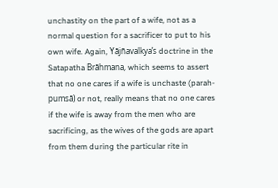unchastity on the part of a wife, not as a normal question for a sacrificer to put to his own wife. Again, Yājñavalkya’s doctrine in the Satapatha Brāhmana, which seems to assert that no one cares if a wife is unchaste (parah-pumsā) or not, really means that no one cares if the wife is away from the men who are sacrificing, as the wives of the gods are apart from them during the particular rite in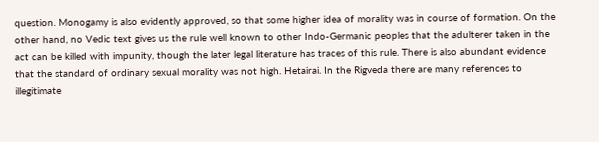question. Monogamy is also evidently approved, so that some higher idea of morality was in course of formation. On the other hand, no Vedic text gives us the rule well known to other Indo-Germanic peoples that the adulterer taken in the act can be killed with impunity, though the later legal literature has traces of this rule. There is also abundant evidence that the standard of ordinary sexual morality was not high. Hetairai. In the Rigveda there are many references to illegitimate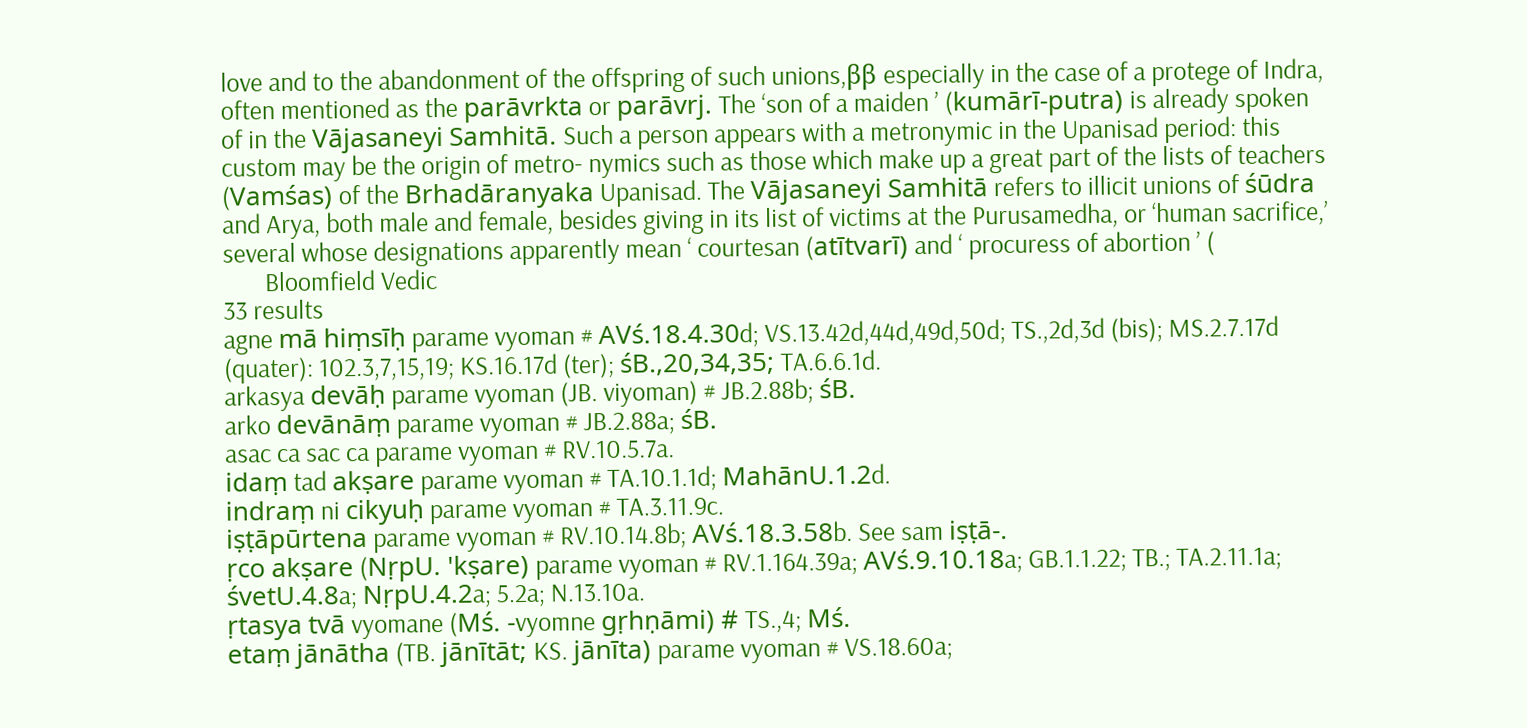love and to the abandonment of the offspring of such unions,ββ especially in the case of a protege of Indra, often mentioned as the parāvrkta or parāvrj. The ‘son of a maiden ’ (kumārī-putra) is already spoken of in the Vājasaneyi Samhitā. Such a person appears with a metronymic in the Upanisad period: this custom may be the origin of metro- nymics such as those which make up a great part of the lists of teachers (Vamśas) of the Brhadāranyaka Upanisad. The Vājasaneyi Samhitā refers to illicit unions of śūdra and Arya, both male and female, besides giving in its list of victims at the Purusamedha, or ‘human sacrifice,’ several whose designations apparently mean ‘ courtesan (atītvarī) and ‘ procuress of abortion ’ (
       Bloomfield Vedic
33 results
agne mā hiṃsīḥ parame vyoman # AVś.18.4.30d; VS.13.42d,44d,49d,50d; TS.,2d,3d (bis); MS.2.7.17d (quater): 102.3,7,15,19; KS.16.17d (ter); śB.,20,34,35; TA.6.6.1d.
arkasya devāḥ parame vyoman (JB. viyoman) # JB.2.88b; śB.
arko devānāṃ parame vyoman # JB.2.88a; śB.
asac ca sac ca parame vyoman # RV.10.5.7a.
idaṃ tad akṣare parame vyoman # TA.10.1.1d; MahānU.1.2d.
indraṃ ni cikyuḥ parame vyoman # TA.3.11.9c.
iṣṭāpūrtena parame vyoman # RV.10.14.8b; AVś.18.3.58b. See sam iṣṭā-.
ṛco akṣare (NṛpU. 'kṣare) parame vyoman # RV.1.164.39a; AVś.9.10.18a; GB.1.1.22; TB.; TA.2.11.1a; śvetU.4.8a; NṛpU.4.2a; 5.2a; N.13.10a.
ṛtasya tvā vyomane (Mś. -vyomne gṛhṇāmi) # TS.,4; Mś.
etaṃ jānātha (TB. jānītāt; KS. jānīta) parame vyoman # VS.18.60a;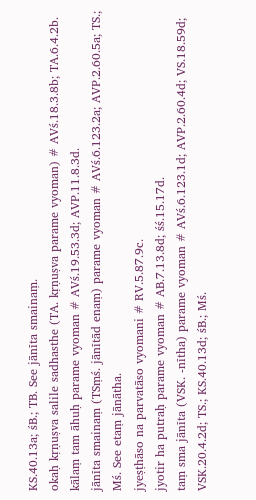KS.40.13a; śB.; TB. See jānīta smainaṃ.
okaḥ kṛṇuṣva salile sadhasthe (TA. kṛṇuṣva parame vyoman) # AVś.18.3.8b; TA.6.4.2b.
kālaṃ tam āhuḥ parame vyoman # AVś.19.53.3d; AVP.11.8.3d.
jānīta smainaṃ (TSṃś. jānītād enaṃ) parame vyoman # AVś.6.123.2a; AVP.2.60.5a; TS.; Mś. See etaṃ jānātha.
jyeṣṭhāso na parvatāso vyomani # RV.5.87.9c.
jyotir ha putraḥ parame vyoman # AB.7.13.8d; śś.15.17d.
taṃ sma jānīta (VSK. -nītha) parame vyoman # AVś.6.123.1d; AVP.2.60.4d; VS.18.59d; VSK.20.4.2d; TS.; KS.40.13d; śB.; Mś.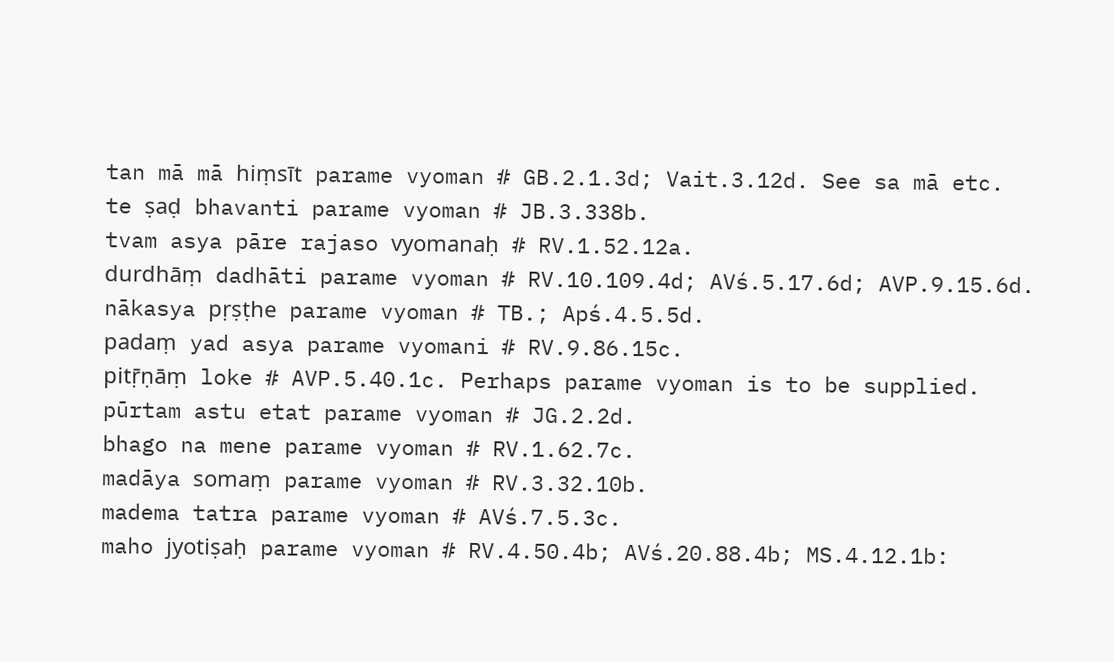tan mā mā hiṃsīt parame vyoman # GB.2.1.3d; Vait.3.12d. See sa mā etc.
te ṣaḍ bhavanti parame vyoman # JB.3.338b.
tvam asya pāre rajaso vyomanaḥ # RV.1.52.12a.
durdhāṃ dadhāti parame vyoman # RV.10.109.4d; AVś.5.17.6d; AVP.9.15.6d.
nākasya pṛṣṭhe parame vyoman # TB.; Apś.4.5.5d.
padaṃ yad asya parame vyomani # RV.9.86.15c.
pitṝṇāṃ loke # AVP.5.40.1c. Perhaps parame vyoman is to be supplied.
pūrtam astu etat parame vyoman # JG.2.2d.
bhago na mene parame vyoman # RV.1.62.7c.
madāya somaṃ parame vyoman # RV.3.32.10b.
madema tatra parame vyoman # AVś.7.5.3c.
maho jyotiṣaḥ parame vyoman # RV.4.50.4b; AVś.20.88.4b; MS.4.12.1b: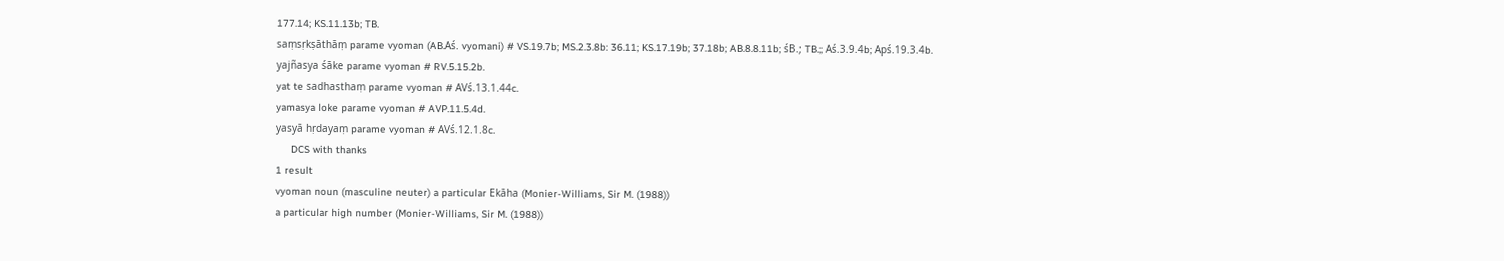177.14; KS.11.13b; TB.
saṃsṛkṣāthāṃ parame vyoman (AB.Aś. vyomani) # VS.19.7b; MS.2.3.8b: 36.11; KS.17.19b; 37.18b; AB.8.8.11b; śB.; TB.;; Aś.3.9.4b; Apś.19.3.4b.
yajñasya śāke parame vyoman # RV.5.15.2b.
yat te sadhasthaṃ parame vyoman # AVś.13.1.44c.
yamasya loke parame vyoman # AVP.11.5.4d.
yasyā hṛdayaṃ parame vyoman # AVś.12.1.8c.
     DCS with thanks
1 result
vyoman noun (masculine neuter) a particular Ekāha (Monier-Williams, Sir M. (1988))
a particular high number (Monier-Williams, Sir M. (1988))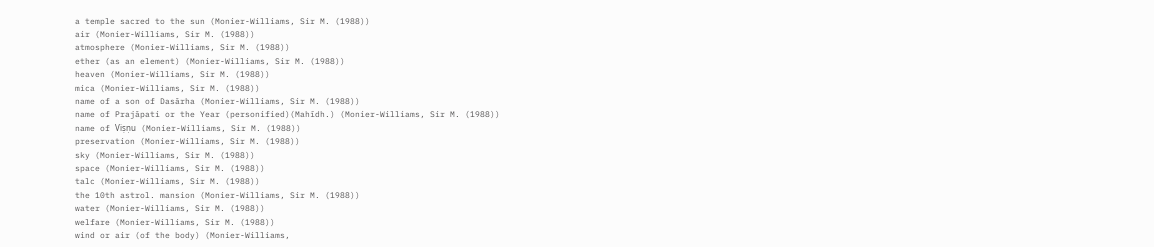a temple sacred to the sun (Monier-Williams, Sir M. (1988))
air (Monier-Williams, Sir M. (1988))
atmosphere (Monier-Williams, Sir M. (1988))
ether (as an element) (Monier-Williams, Sir M. (1988))
heaven (Monier-Williams, Sir M. (1988))
mica (Monier-Williams, Sir M. (1988))
name of a son of Dasārha (Monier-Williams, Sir M. (1988))
name of Prajāpati or the Year (personified)(Mahīdh.) (Monier-Williams, Sir M. (1988))
name of Viṣṇu (Monier-Williams, Sir M. (1988))
preservation (Monier-Williams, Sir M. (1988))
sky (Monier-Williams, Sir M. (1988))
space (Monier-Williams, Sir M. (1988))
talc (Monier-Williams, Sir M. (1988))
the 10th astrol. mansion (Monier-Williams, Sir M. (1988))
water (Monier-Williams, Sir M. (1988))
welfare (Monier-Williams, Sir M. (1988))
wind or air (of the body) (Monier-Williams,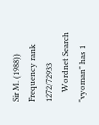Sir M. (1988))
Frequency rank 1272/72933
     Wordnet Search "vyoman" has 1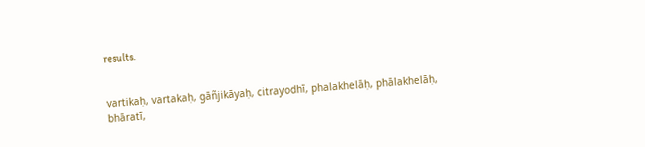results.


vartikaḥ, vartakaḥ, gāñjikāyaḥ, citrayodhī, phalakhelāḥ, phālakhelāḥ, bhāratī,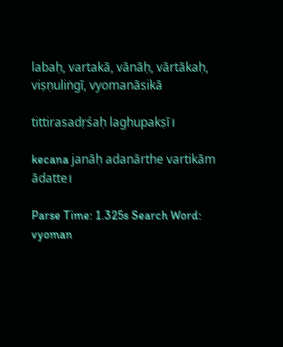labaḥ, vartakā, vānāḥ, vārtākaḥ, viṣṇuliṅgī, vyomanāsikā

tittirasadṛśaḥ laghupakṣī।

kecana janāḥ adanārthe vartikām ādatte।

Parse Time: 1.325s Search Word: vyoman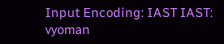Input Encoding: IAST IAST: vyoman